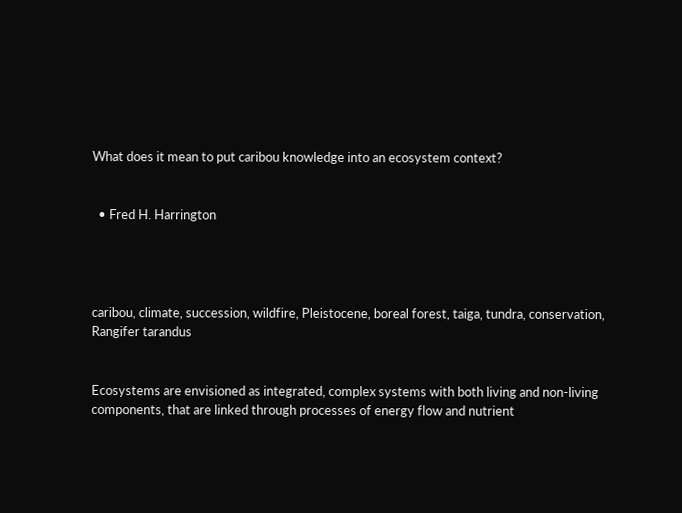What does it mean to put caribou knowledge into an ecosystem context?


  • Fred H. Harrington




caribou, climate, succession, wildfire, Pleistocene, boreal forest, taiga, tundra, conservation, Rangifer tarandus


Ecosystems are envisioned as integrated, complex systems with both living and non-living components, that are linked through processes of energy flow and nutrient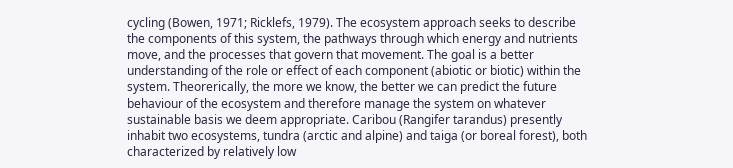cycling (Bowen, 1971; Ricklefs, 1979). The ecosystem approach seeks to describe the components of this system, the pathways through which energy and nutrients move, and the processes that govern that movement. The goal is a better understanding of the role or effect of each component (abiotic or biotic) within the system. Theorerically, the more we know, the better we can predict the future behaviour of the ecosystem and therefore manage the system on whatever sustainable basis we deem appropriate. Caribou (Rangifer tarandus) presently inhabit two ecosystems, tundra (arctic and alpine) and taiga (or boreal forest), both characterized by relatively low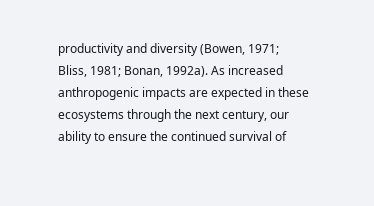productivity and diversity (Bowen, 1971; Bliss, 1981; Bonan, 1992a). As increased anthropogenic impacts are expected in these ecosystems through the next century, our ability to ensure the continued survival of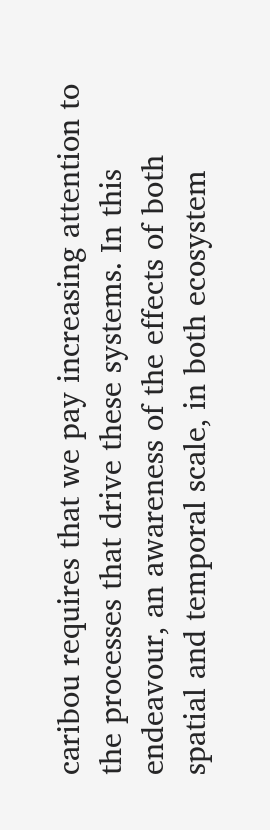caribou requires that we pay increasing attention to the processes that drive these systems. In this endeavour, an awareness of the effects of both spatial and temporal scale, in both ecosystem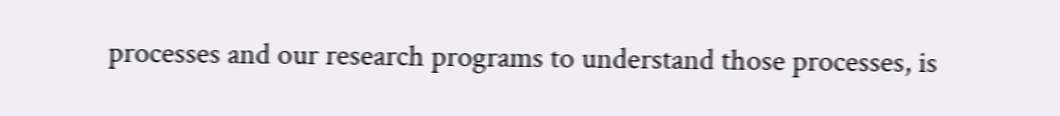processes and our research programs to understand those processes, is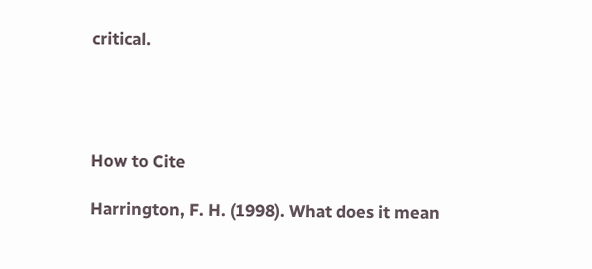critical.




How to Cite

Harrington, F. H. (1998). What does it mean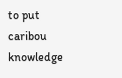to put caribou knowledge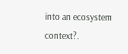into an ecosystem context?.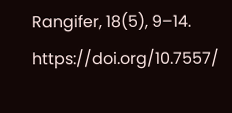Rangifer, 18(5), 9–14. https://doi.org/10.7557/